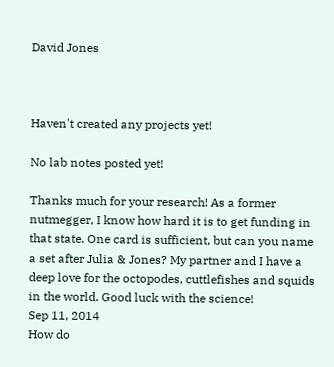David Jones



Haven't created any projects yet!

No lab notes posted yet!

Thanks much for your research! As a former nutmegger, I know how hard it is to get funding in that state. One card is sufficient, but can you name a set after Julia & Jones? My partner and I have a deep love for the octopodes, cuttlefishes and squids in the world. Good luck with the science!
Sep 11, 2014
How do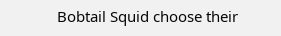Bobtail Squid choose their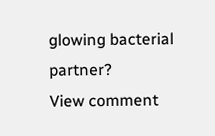glowing bacterial partner?
View comment